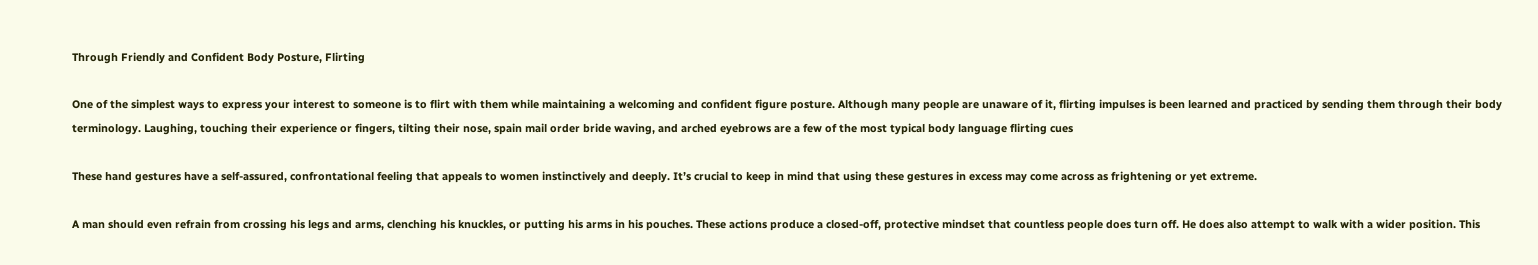Through Friendly and Confident Body Posture, Flirting

One of the simplest ways to express your interest to someone is to flirt with them while maintaining a welcoming and confident figure posture. Although many people are unaware of it, flirting impulses is been learned and practiced by sending them through their body terminology. Laughing, touching their experience or fingers, tilting their nose, spain mail order bride waving, and arched eyebrows are a few of the most typical body language flirting cues

These hand gestures have a self-assured, confrontational feeling that appeals to women instinctively and deeply. It’s crucial to keep in mind that using these gestures in excess may come across as frightening or yet extreme.

A man should even refrain from crossing his legs and arms, clenching his knuckles, or putting his arms in his pouches. These actions produce a closed-off, protective mindset that countless people does turn off. He does also attempt to walk with a wider position. This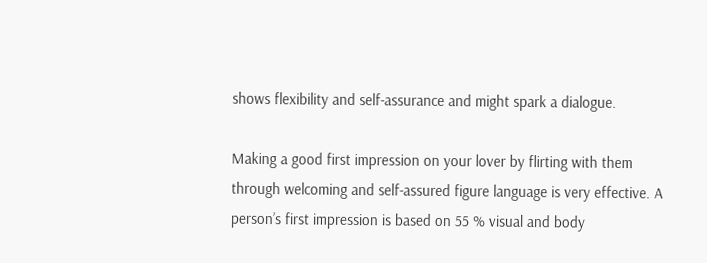shows flexibility and self-assurance and might spark a dialogue.

Making a good first impression on your lover by flirting with them through welcoming and self-assured figure language is very effective. A person’s first impression is based on 55 % visual and body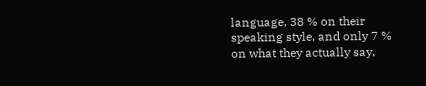language, 38 % on their speaking style, and only 7 % on what they actually say,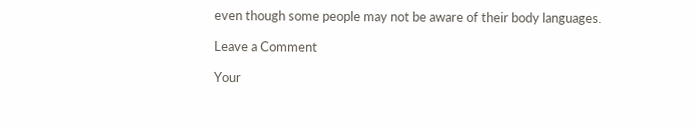even though some people may not be aware of their body languages.

Leave a Comment

Your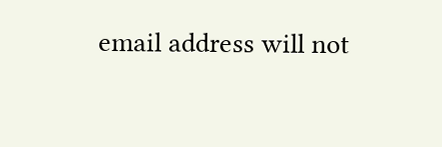email address will not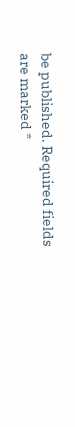be published. Required fields are marked *